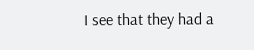I see that they had a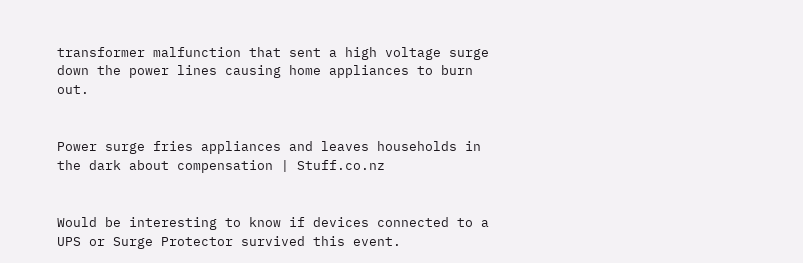transformer malfunction that sent a high voltage surge down the power lines causing home appliances to burn out.


Power surge fries appliances and leaves households in the dark about compensation | Stuff.co.nz


Would be interesting to know if devices connected to a UPS or Surge Protector survived this event.